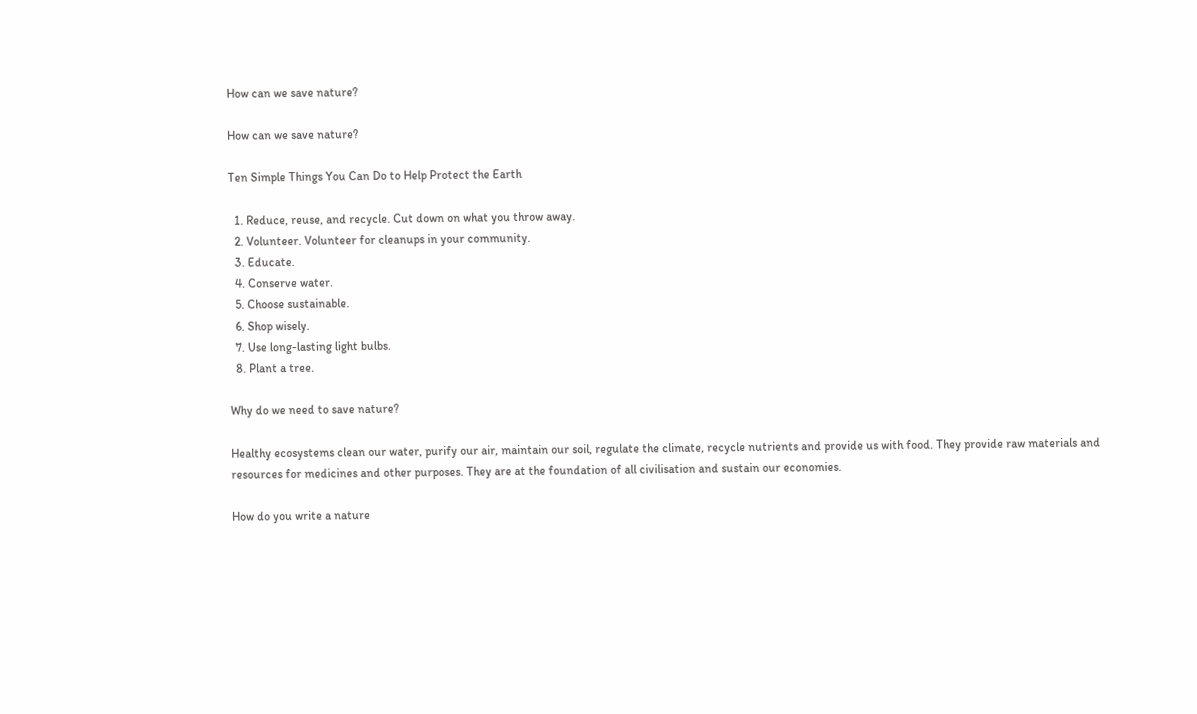How can we save nature?

How can we save nature?

Ten Simple Things You Can Do to Help Protect the Earth

  1. Reduce, reuse, and recycle. Cut down on what you throw away.
  2. Volunteer. Volunteer for cleanups in your community.
  3. Educate.
  4. Conserve water.
  5. Choose sustainable.
  6. Shop wisely.
  7. Use long-lasting light bulbs.
  8. Plant a tree.

Why do we need to save nature?

Healthy ecosystems clean our water, purify our air, maintain our soil, regulate the climate, recycle nutrients and provide us with food. They provide raw materials and resources for medicines and other purposes. They are at the foundation of all civilisation and sustain our economies.

How do you write a nature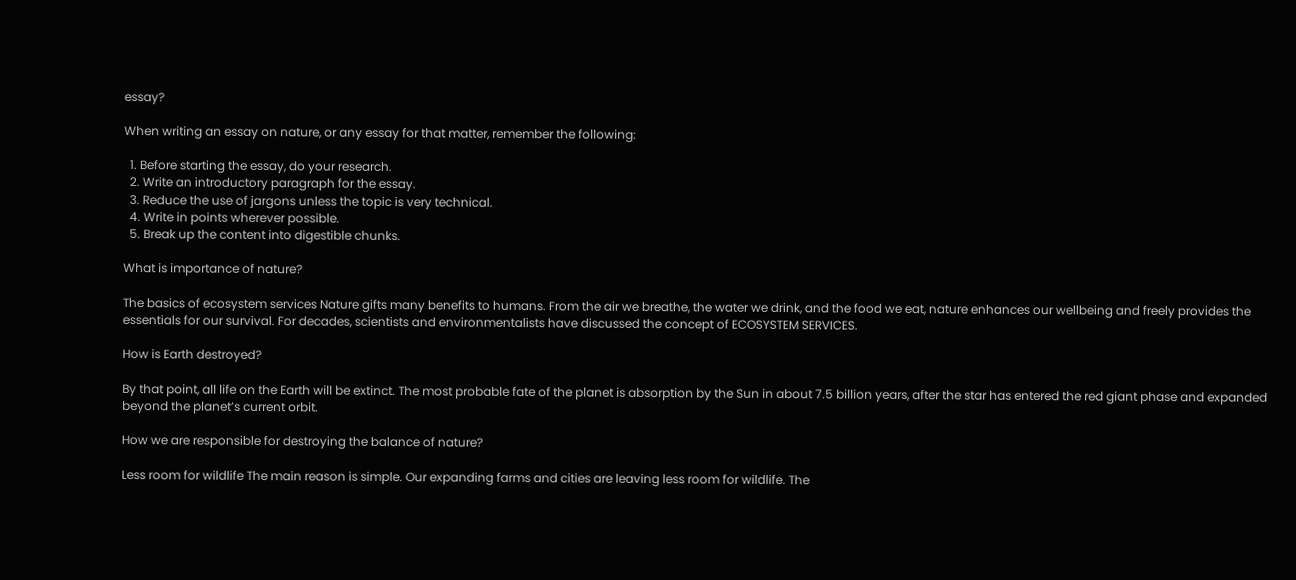essay?

When writing an essay on nature, or any essay for that matter, remember the following:

  1. Before starting the essay, do your research.
  2. Write an introductory paragraph for the essay.
  3. Reduce the use of jargons unless the topic is very technical.
  4. Write in points wherever possible.
  5. Break up the content into digestible chunks.

What is importance of nature?

The basics of ecosystem services Nature gifts many benefits to humans. From the air we breathe, the water we drink, and the food we eat, nature enhances our wellbeing and freely provides the essentials for our survival. For decades, scientists and environmentalists have discussed the concept of ECOSYSTEM SERVICES.

How is Earth destroyed?

By that point, all life on the Earth will be extinct. The most probable fate of the planet is absorption by the Sun in about 7.5 billion years, after the star has entered the red giant phase and expanded beyond the planet’s current orbit.

How we are responsible for destroying the balance of nature?

Less room for wildlife The main reason is simple. Our expanding farms and cities are leaving less room for wildlife. The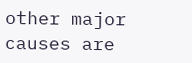other major causes are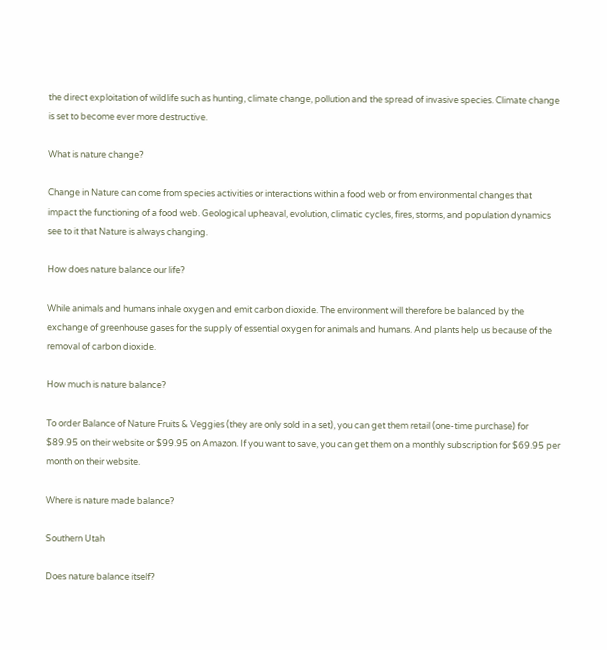the direct exploitation of wildlife such as hunting, climate change, pollution and the spread of invasive species. Climate change is set to become ever more destructive.

What is nature change?

Change in Nature can come from species activities or interactions within a food web or from environmental changes that impact the functioning of a food web. Geological upheaval, evolution, climatic cycles, fires, storms, and population dynamics see to it that Nature is always changing.

How does nature balance our life?

While animals and humans inhale oxygen and emit carbon dioxide. The environment will therefore be balanced by the exchange of greenhouse gases for the supply of essential oxygen for animals and humans. And plants help us because of the removal of carbon dioxide.

How much is nature balance?

To order Balance of Nature Fruits & Veggies (they are only sold in a set), you can get them retail (one-time purchase) for $89.95 on their website or $99.95 on Amazon. If you want to save, you can get them on a monthly subscription for $69.95 per month on their website.

Where is nature made balance?

Southern Utah

Does nature balance itself?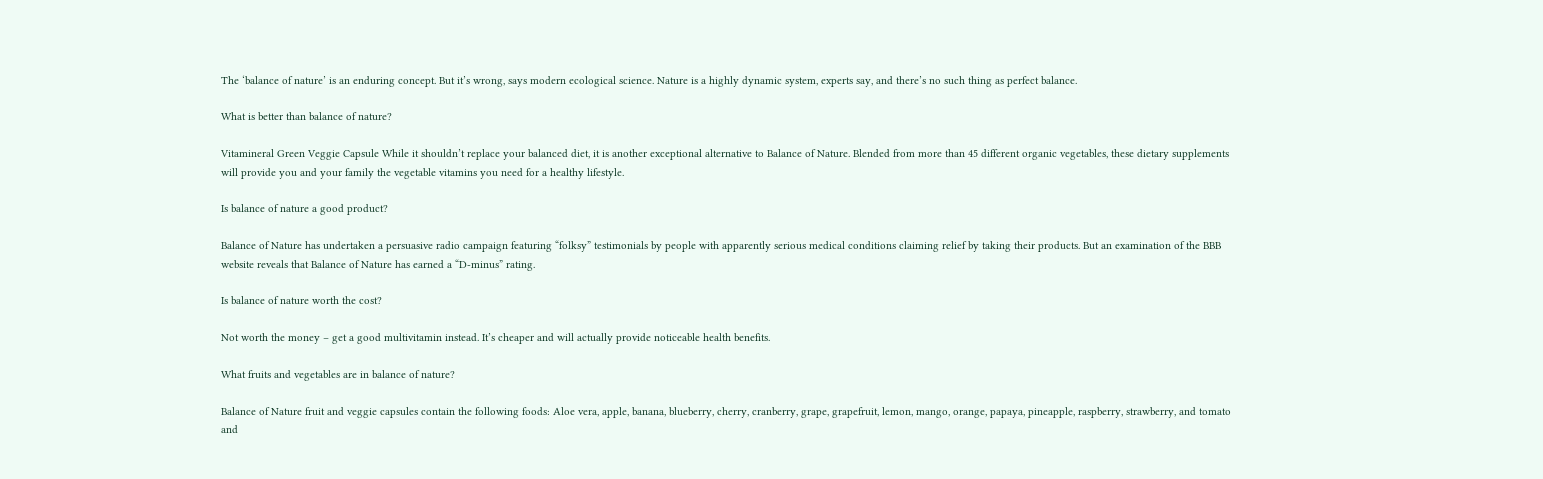The ‘balance of nature’ is an enduring concept. But it’s wrong, says modern ecological science. Nature is a highly dynamic system, experts say, and there’s no such thing as perfect balance.

What is better than balance of nature?

Vitamineral Green Veggie Capsule While it shouldn’t replace your balanced diet, it is another exceptional alternative to Balance of Nature. Blended from more than 45 different organic vegetables, these dietary supplements will provide you and your family the vegetable vitamins you need for a healthy lifestyle.

Is balance of nature a good product?

Balance of Nature has undertaken a persuasive radio campaign featuring “folksy” testimonials by people with apparently serious medical conditions claiming relief by taking their products. But an examination of the BBB website reveals that Balance of Nature has earned a “D-minus” rating.

Is balance of nature worth the cost?

Not worth the money – get a good multivitamin instead. It’s cheaper and will actually provide noticeable health benefits.

What fruits and vegetables are in balance of nature?

Balance of Nature fruit and veggie capsules contain the following foods: Aloe vera, apple, banana, blueberry, cherry, cranberry, grape, grapefruit, lemon, mango, orange, papaya, pineapple, raspberry, strawberry, and tomato and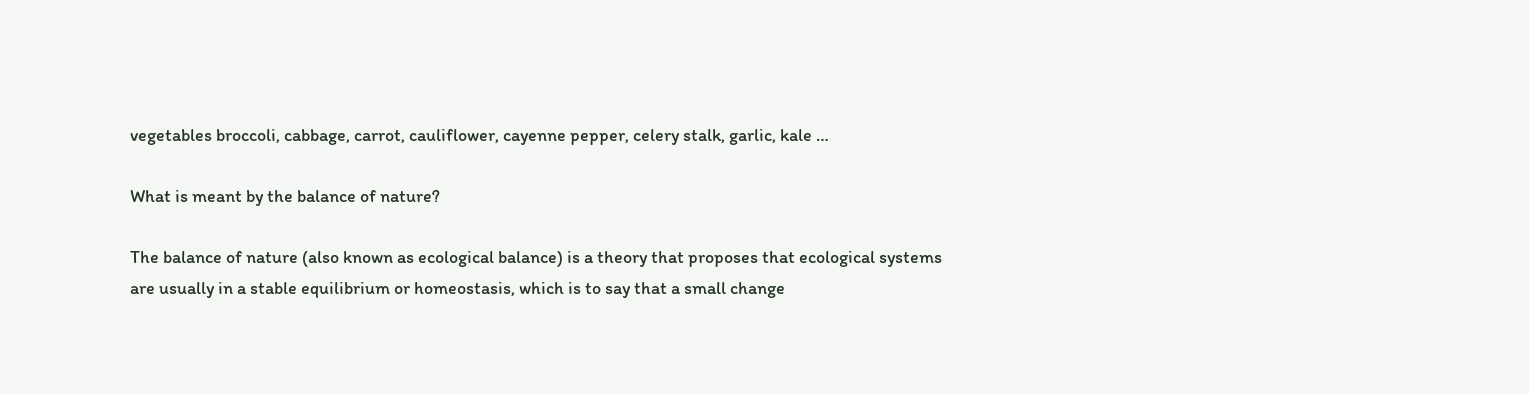vegetables broccoli, cabbage, carrot, cauliflower, cayenne pepper, celery stalk, garlic, kale …

What is meant by the balance of nature?

The balance of nature (also known as ecological balance) is a theory that proposes that ecological systems are usually in a stable equilibrium or homeostasis, which is to say that a small change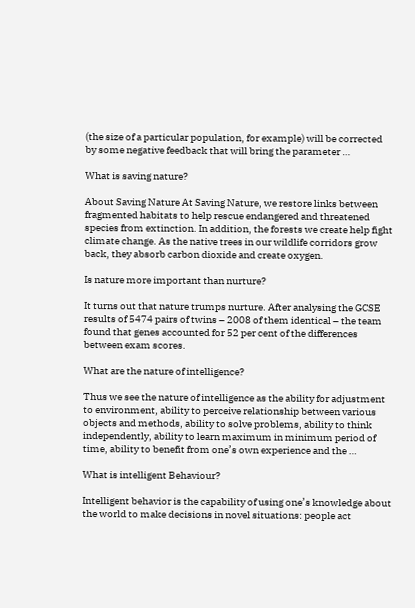(the size of a particular population, for example) will be corrected by some negative feedback that will bring the parameter …

What is saving nature?

About Saving Nature At Saving Nature, we restore links between fragmented habitats to help rescue endangered and threatened species from extinction. In addition, the forests we create help fight climate change. As the native trees in our wildlife corridors grow back, they absorb carbon dioxide and create oxygen.

Is nature more important than nurture?

It turns out that nature trumps nurture. After analysing the GCSE results of 5474 pairs of twins – 2008 of them identical – the team found that genes accounted for 52 per cent of the differences between exam scores.

What are the nature of intelligence?

Thus we see the nature of intelligence as the ability for adjustment to environment, ability to perceive relationship between various objects and methods, ability to solve problems, ability to think independently, ability to learn maximum in minimum period of time, ability to benefit from one’s own experience and the …

What is intelligent Behaviour?

Intelligent behavior is the capability of using one’s knowledge about the world to make decisions in novel situations: people act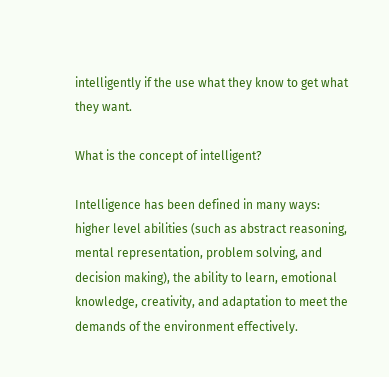intelligently if the use what they know to get what they want.

What is the concept of intelligent?

Intelligence has been defined in many ways: higher level abilities (such as abstract reasoning, mental representation, problem solving, and decision making), the ability to learn, emotional knowledge, creativity, and adaptation to meet the demands of the environment effectively.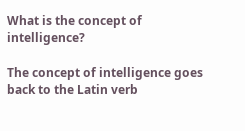What is the concept of intelligence?

The concept of intelligence goes back to the Latin verb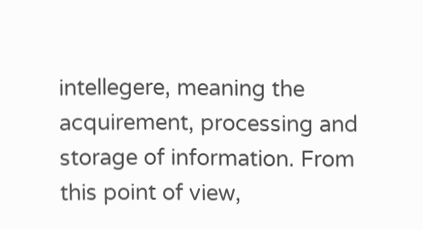intellegere, meaning the acquirement, processing and storage of information. From this point of view,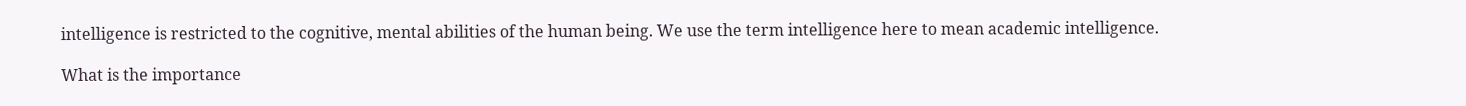intelligence is restricted to the cognitive, mental abilities of the human being. We use the term intelligence here to mean academic intelligence.

What is the importance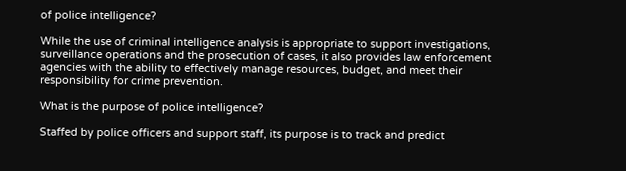of police intelligence?

While the use of criminal intelligence analysis is appropriate to support investigations, surveillance operations and the prosecution of cases, it also provides law enforcement agencies with the ability to effectively manage resources, budget, and meet their responsibility for crime prevention.

What is the purpose of police intelligence?

Staffed by police officers and support staff, its purpose is to track and predict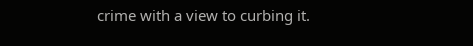crime with a view to curbing it.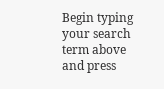Begin typing your search term above and press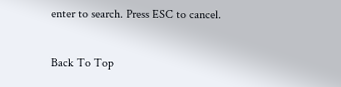enter to search. Press ESC to cancel.

Back To Top